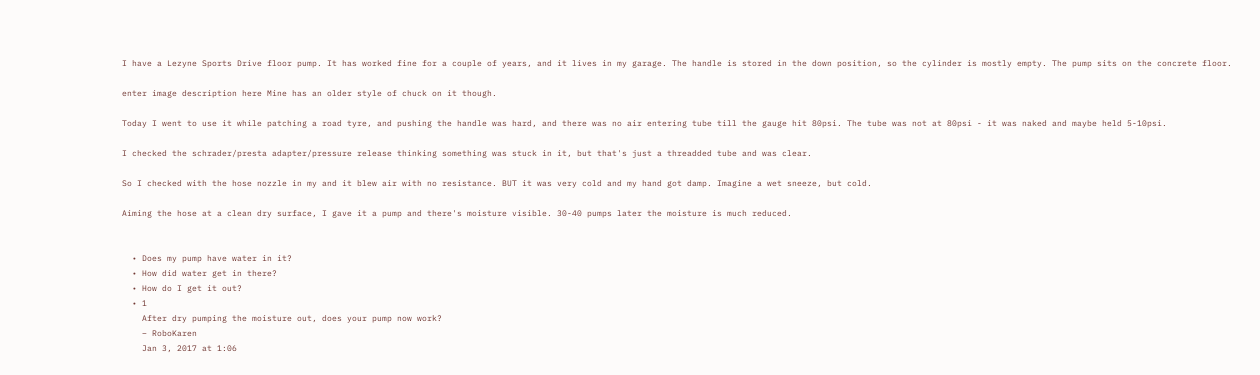I have a Lezyne Sports Drive floor pump. It has worked fine for a couple of years, and it lives in my garage. The handle is stored in the down position, so the cylinder is mostly empty. The pump sits on the concrete floor.

enter image description here Mine has an older style of chuck on it though.

Today I went to use it while patching a road tyre, and pushing the handle was hard, and there was no air entering tube till the gauge hit 80psi. The tube was not at 80psi - it was naked and maybe held 5-10psi.

I checked the schrader/presta adapter/pressure release thinking something was stuck in it, but that's just a threadded tube and was clear.

So I checked with the hose nozzle in my and it blew air with no resistance. BUT it was very cold and my hand got damp. Imagine a wet sneeze, but cold.

Aiming the hose at a clean dry surface, I gave it a pump and there's moisture visible. 30-40 pumps later the moisture is much reduced.


  • Does my pump have water in it?
  • How did water get in there?
  • How do I get it out?
  • 1
    After dry pumping the moisture out, does your pump now work?
    – RoboKaren
    Jan 3, 2017 at 1:06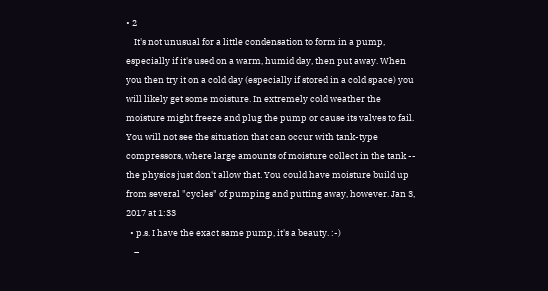• 2
    It's not unusual for a little condensation to form in a pump, especially if it's used on a warm, humid day, then put away. When you then try it on a cold day (especially if stored in a cold space) you will likely get some moisture. In extremely cold weather the moisture might freeze and plug the pump or cause its valves to fail. You will not see the situation that can occur with tank-type compressors, where large amounts of moisture collect in the tank -- the physics just don't allow that. You could have moisture build up from several "cycles" of pumping and putting away, however. Jan 3, 2017 at 1:33
  • p.s. I have the exact same pump, it's a beauty. :-)
    –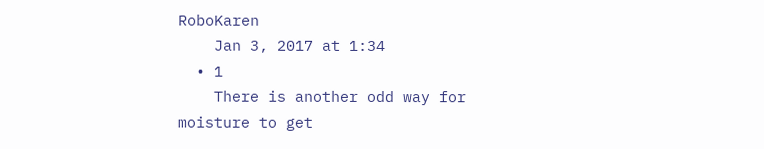RoboKaren
    Jan 3, 2017 at 1:34
  • 1
    There is another odd way for moisture to get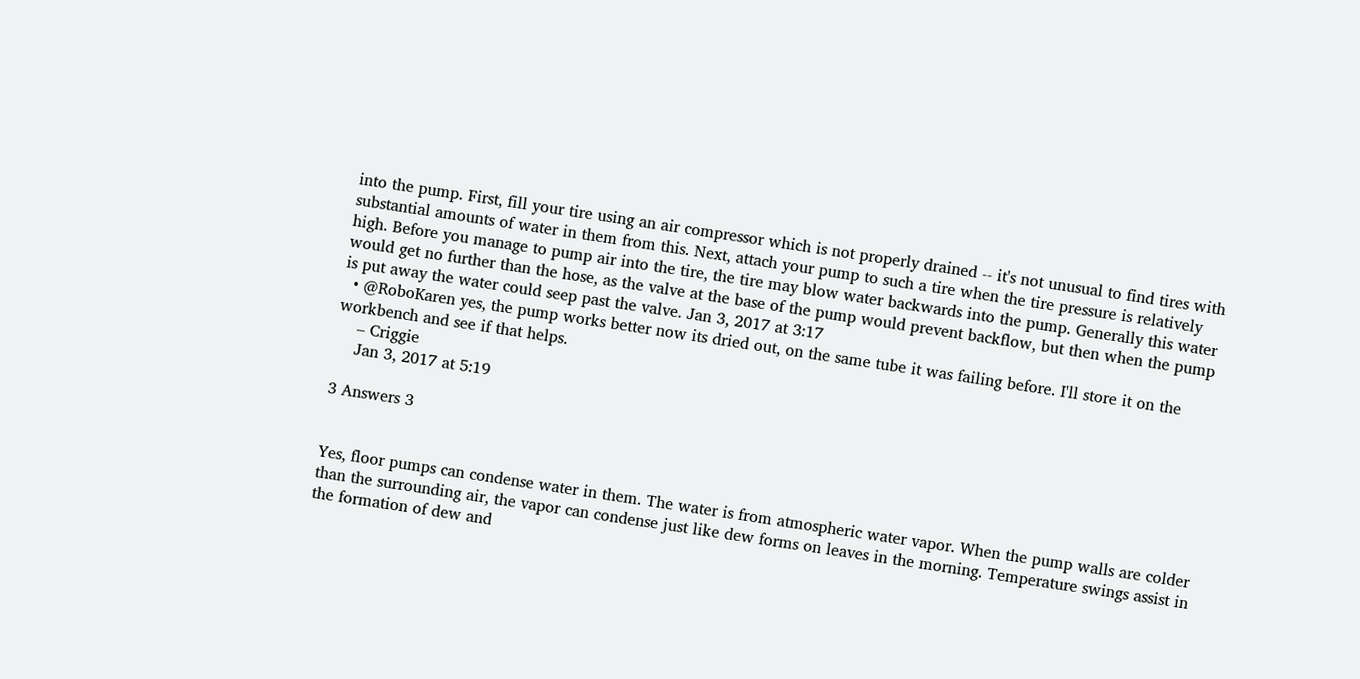into the pump. First, fill your tire using an air compressor which is not properly drained -- it's not unusual to find tires with substantial amounts of water in them from this. Next, attach your pump to such a tire when the tire pressure is relatively high. Before you manage to pump air into the tire, the tire may blow water backwards into the pump. Generally this water would get no further than the hose, as the valve at the base of the pump would prevent backflow, but then when the pump is put away the water could seep past the valve. Jan 3, 2017 at 3:17
  • @RoboKaren yes, the pump works better now its dried out, on the same tube it was failing before. I'll store it on the workbench and see if that helps.
    – Criggie
    Jan 3, 2017 at 5:19

3 Answers 3


Yes, floor pumps can condense water in them. The water is from atmospheric water vapor. When the pump walls are colder than the surrounding air, the vapor can condense just like dew forms on leaves in the morning. Temperature swings assist in the formation of dew and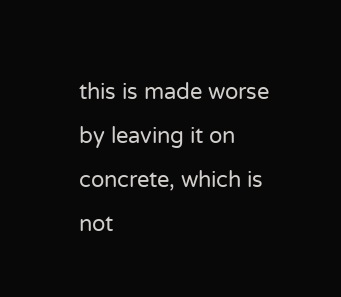this is made worse by leaving it on concrete, which is not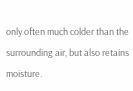only often much colder than the surrounding air, but also retains moisture.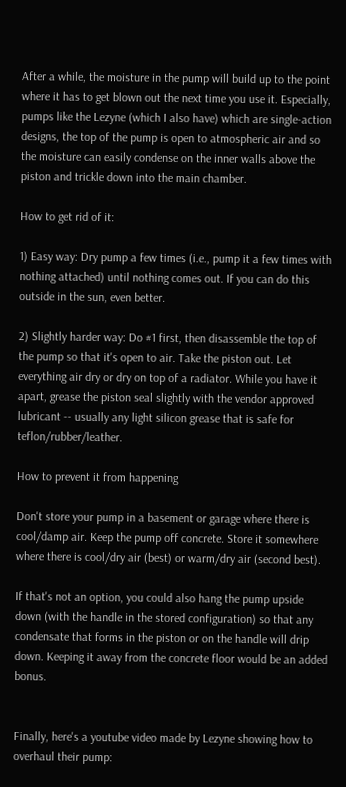After a while, the moisture in the pump will build up to the point where it has to get blown out the next time you use it. Especially, pumps like the Lezyne (which I also have) which are single-action designs, the top of the pump is open to atmospheric air and so the moisture can easily condense on the inner walls above the piston and trickle down into the main chamber.

How to get rid of it:

1) Easy way: Dry pump a few times (i.e., pump it a few times with nothing attached) until nothing comes out. If you can do this outside in the sun, even better.

2) Slightly harder way: Do #1 first, then disassemble the top of the pump so that it's open to air. Take the piston out. Let everything air dry or dry on top of a radiator. While you have it apart, grease the piston seal slightly with the vendor approved lubricant -- usually any light silicon grease that is safe for teflon/rubber/leather.

How to prevent it from happening

Don't store your pump in a basement or garage where there is cool/damp air. Keep the pump off concrete. Store it somewhere where there is cool/dry air (best) or warm/dry air (second best).

If that's not an option, you could also hang the pump upside down (with the handle in the stored configuration) so that any condensate that forms in the piston or on the handle will drip down. Keeping it away from the concrete floor would be an added bonus.


Finally, here's a youtube video made by Lezyne showing how to overhaul their pump: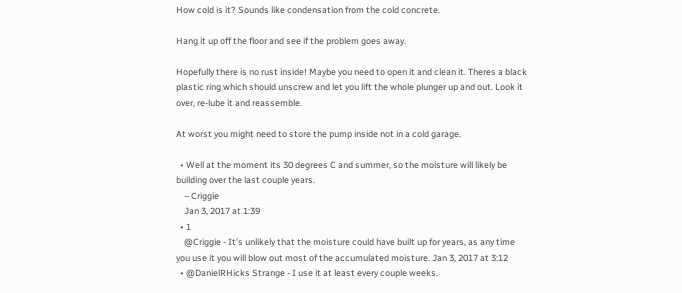How cold is it? Sounds like condensation from the cold concrete.

Hang it up off the floor and see if the problem goes away.

Hopefully there is no rust inside! Maybe you need to open it and clean it. Theres a black plastic ring which should unscrew and let you lift the whole plunger up and out. Look it over, re-lube it and reassemble.

At worst you might need to store the pump inside not in a cold garage.

  • Well at the moment its 30 degrees C and summer, so the moisture will likely be building over the last couple years.
    – Criggie
    Jan 3, 2017 at 1:39
  • 1
    @Criggie - It's unlikely that the moisture could have built up for years, as any time you use it you will blow out most of the accumulated moisture. Jan 3, 2017 at 3:12
  • @DanielRHicks Strange - I use it at least every couple weeks.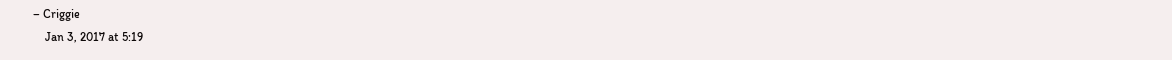– Criggie
    Jan 3, 2017 at 5:19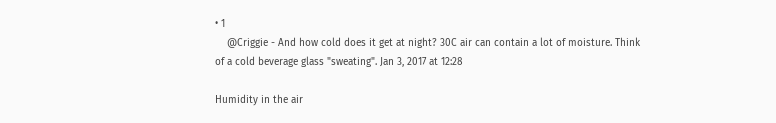• 1
    @Criggie - And how cold does it get at night? 30C air can contain a lot of moisture. Think of a cold beverage glass "sweating". Jan 3, 2017 at 12:28

Humidity in the air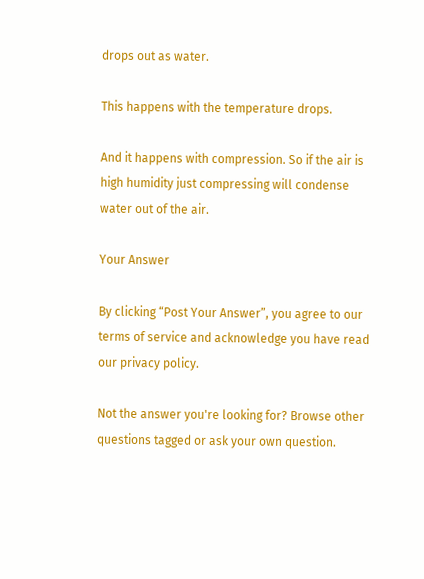drops out as water.

This happens with the temperature drops.

And it happens with compression. So if the air is high humidity just compressing will condense water out of the air.

Your Answer

By clicking “Post Your Answer”, you agree to our terms of service and acknowledge you have read our privacy policy.

Not the answer you're looking for? Browse other questions tagged or ask your own question.